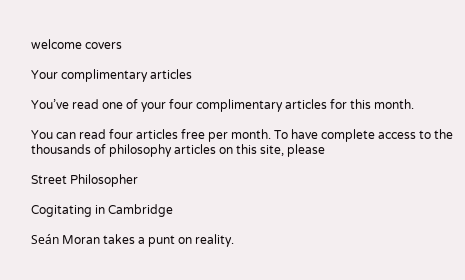welcome covers

Your complimentary articles

You’ve read one of your four complimentary articles for this month.

You can read four articles free per month. To have complete access to the thousands of philosophy articles on this site, please

Street Philosopher

Cogitating in Cambridge

Seán Moran takes a punt on reality.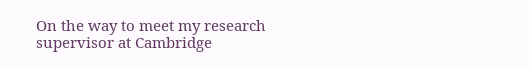On the way to meet my research supervisor at Cambridge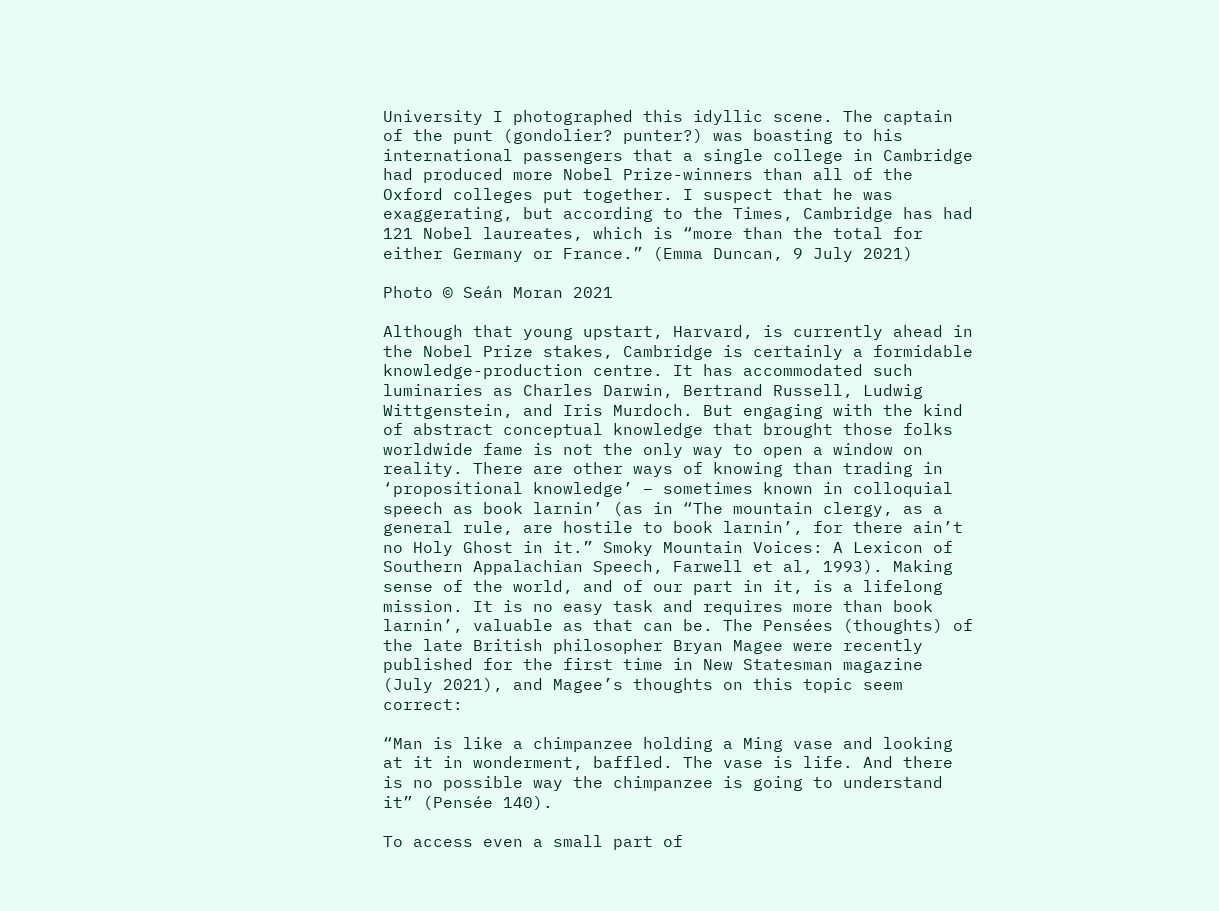University I photographed this idyllic scene. The captain of the punt (gondolier? punter?) was boasting to his international passengers that a single college in Cambridge had produced more Nobel Prize-winners than all of the Oxford colleges put together. I suspect that he was exaggerating, but according to the Times, Cambridge has had 121 Nobel laureates, which is “more than the total for either Germany or France.” (Emma Duncan, 9 July 2021)

Photo © Seán Moran 2021

Although that young upstart, Harvard, is currently ahead in the Nobel Prize stakes, Cambridge is certainly a formidable knowledge-production centre. It has accommodated such luminaries as Charles Darwin, Bertrand Russell, Ludwig Wittgenstein, and Iris Murdoch. But engaging with the kind of abstract conceptual knowledge that brought those folks worldwide fame is not the only way to open a window on reality. There are other ways of knowing than trading in ‘propositional knowledge’ – sometimes known in colloquial speech as book larnin’ (as in “The mountain clergy, as a general rule, are hostile to book larnin’, for there ain’t no Holy Ghost in it.” Smoky Mountain Voices: A Lexicon of Southern Appalachian Speech, Farwell et al, 1993). Making sense of the world, and of our part in it, is a lifelong mission. It is no easy task and requires more than book larnin’, valuable as that can be. The Pensées (thoughts) of the late British philosopher Bryan Magee were recently published for the first time in New Statesman magazine (July 2021), and Magee’s thoughts on this topic seem correct:

“Man is like a chimpanzee holding a Ming vase and looking at it in wonderment, baffled. The vase is life. And there is no possible way the chimpanzee is going to understand it” (Pensée 140).

To access even a small part of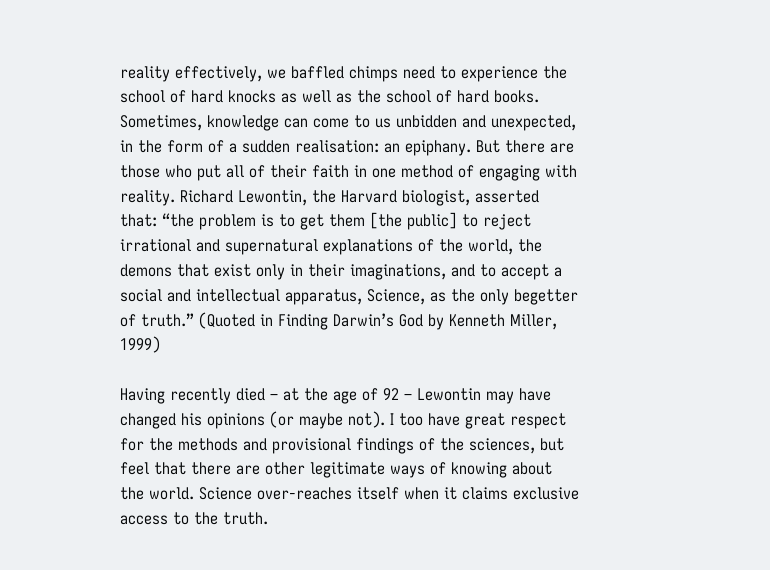reality effectively, we baffled chimps need to experience the school of hard knocks as well as the school of hard books. Sometimes, knowledge can come to us unbidden and unexpected, in the form of a sudden realisation: an epiphany. But there are those who put all of their faith in one method of engaging with reality. Richard Lewontin, the Harvard biologist, asserted that: “the problem is to get them [the public] to reject irrational and supernatural explanations of the world, the demons that exist only in their imaginations, and to accept a social and intellectual apparatus, Science, as the only begetter of truth.” (Quoted in Finding Darwin’s God by Kenneth Miller, 1999)

Having recently died – at the age of 92 – Lewontin may have changed his opinions (or maybe not). I too have great respect for the methods and provisional findings of the sciences, but feel that there are other legitimate ways of knowing about the world. Science over-reaches itself when it claims exclusive access to the truth.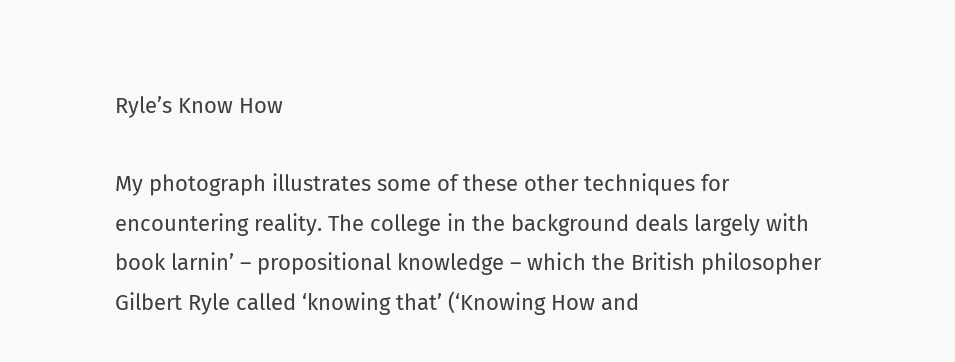Ryle’s Know How

My photograph illustrates some of these other techniques for encountering reality. The college in the background deals largely with book larnin’ – propositional knowledge – which the British philosopher Gilbert Ryle called ‘knowing that’ (‘Knowing How and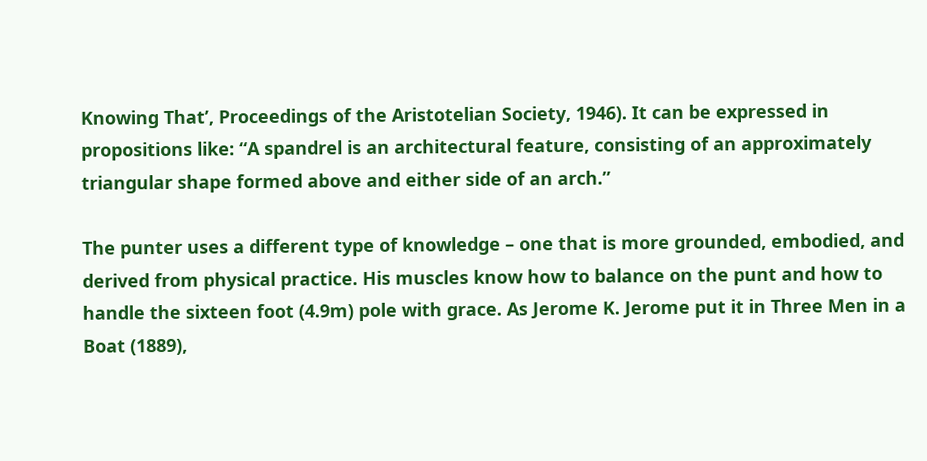Knowing That’, Proceedings of the Aristotelian Society, 1946). It can be expressed in propositions like: “A spandrel is an architectural feature, consisting of an approximately triangular shape formed above and either side of an arch.”

The punter uses a different type of knowledge – one that is more grounded, embodied, and derived from physical practice. His muscles know how to balance on the punt and how to handle the sixteen foot (4.9m) pole with grace. As Jerome K. Jerome put it in Three Men in a Boat (1889),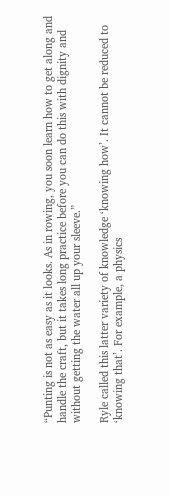“Punting is not as easy as it looks. As in rowing, you soon learn how to get along and handle the craft, but it takes long practice before you can do this with dignity and without getting the water all up your sleeve.”

Ryle called this latter variety of knowledge ‘knowing how’. It cannot be reduced to ‘knowing that’. For example, a physics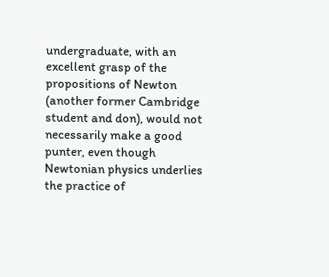undergraduate, with an excellent grasp of the propositions of Newton (another former Cambridge student and don), would not necessarily make a good punter, even though Newtonian physics underlies the practice of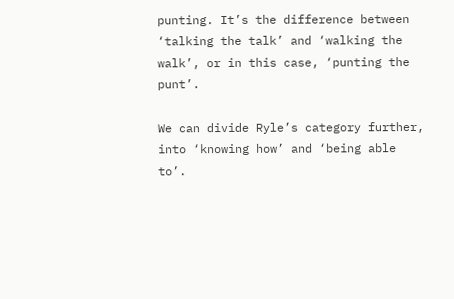punting. It’s the difference between ‘talking the talk’ and ‘walking the walk’, or in this case, ‘punting the punt’.

We can divide Ryle’s category further, into ‘knowing how’ and ‘being able to’.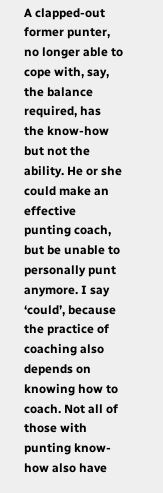A clapped-out former punter, no longer able to cope with, say, the balance required, has the know-how but not the ability. He or she could make an effective punting coach, but be unable to personally punt anymore. I say ‘could’, because the practice of coaching also depends on knowing how to coach. Not all of those with punting know-how also have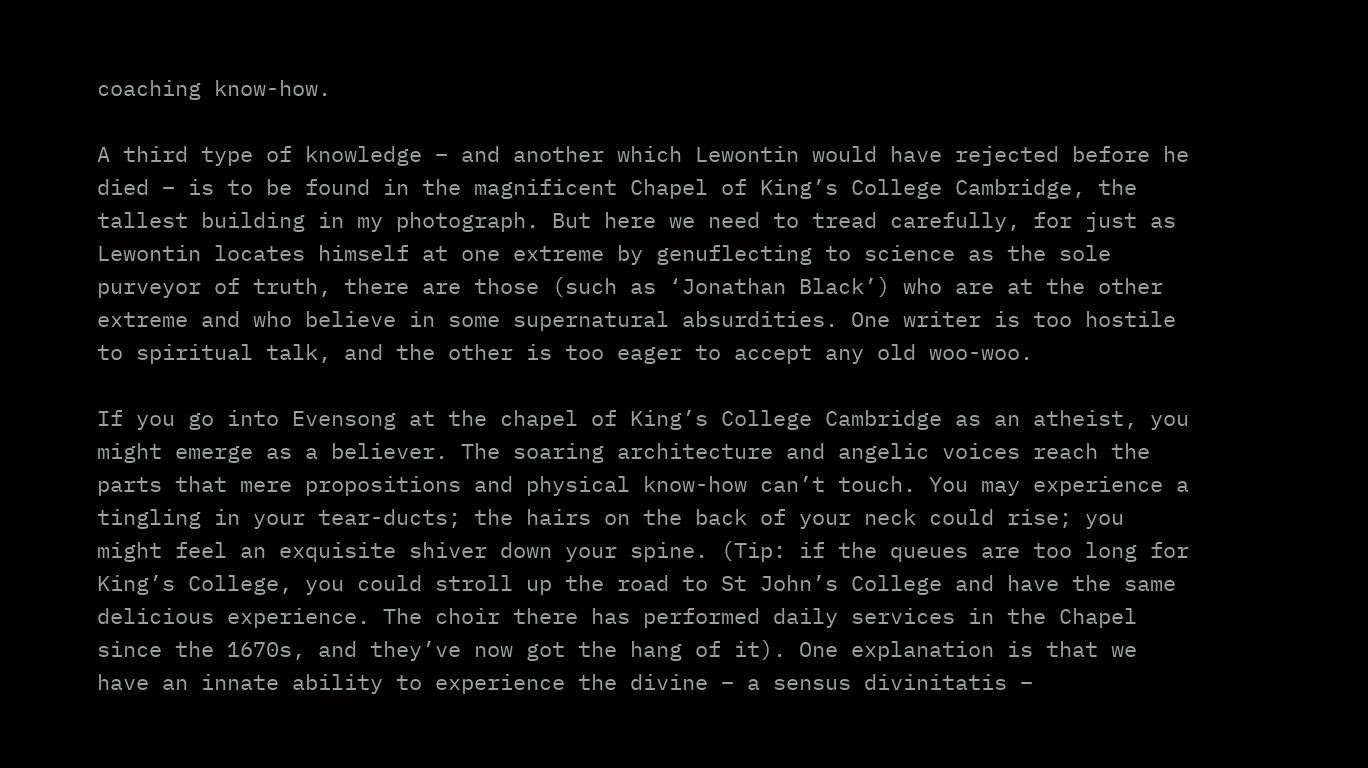coaching know-how.

A third type of knowledge – and another which Lewontin would have rejected before he died – is to be found in the magnificent Chapel of King’s College Cambridge, the tallest building in my photograph. But here we need to tread carefully, for just as Lewontin locates himself at one extreme by genuflecting to science as the sole purveyor of truth, there are those (such as ‘Jonathan Black’) who are at the other extreme and who believe in some supernatural absurdities. One writer is too hostile to spiritual talk, and the other is too eager to accept any old woo-woo.

If you go into Evensong at the chapel of King’s College Cambridge as an atheist, you might emerge as a believer. The soaring architecture and angelic voices reach the parts that mere propositions and physical know-how can’t touch. You may experience a tingling in your tear-ducts; the hairs on the back of your neck could rise; you might feel an exquisite shiver down your spine. (Tip: if the queues are too long for King’s College, you could stroll up the road to St John’s College and have the same delicious experience. The choir there has performed daily services in the Chapel since the 1670s, and they’ve now got the hang of it). One explanation is that we have an innate ability to experience the divine – a sensus divinitatis –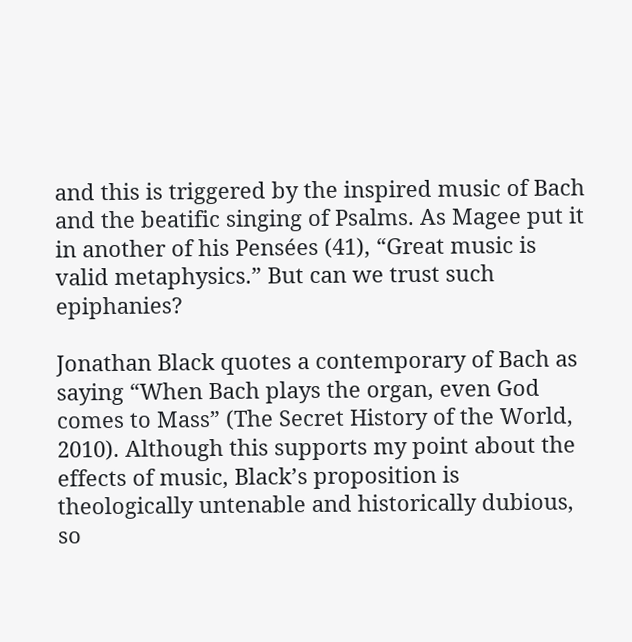and this is triggered by the inspired music of Bach and the beatific singing of Psalms. As Magee put it in another of his Pensées (41), “Great music is valid metaphysics.” But can we trust such epiphanies?

Jonathan Black quotes a contemporary of Bach as saying “When Bach plays the organ, even God comes to Mass” (The Secret History of the World, 2010). Although this supports my point about the effects of music, Black’s proposition is theologically untenable and historically dubious, so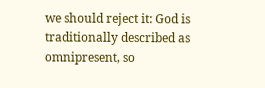we should reject it: God is traditionally described as omnipresent, so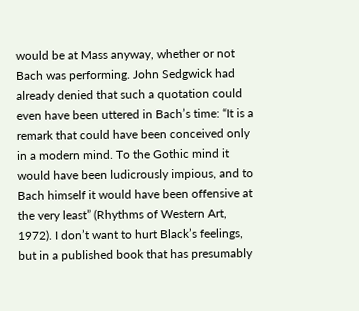would be at Mass anyway, whether or not Bach was performing. John Sedgwick had already denied that such a quotation could even have been uttered in Bach’s time: “It is a remark that could have been conceived only in a modern mind. To the Gothic mind it would have been ludicrously impious, and to Bach himself it would have been offensive at the very least” (Rhythms of Western Art, 1972). I don’t want to hurt Black’s feelings, but in a published book that has presumably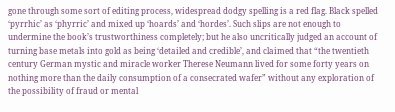gone through some sort of editing process, widespread dodgy spelling is a red flag. Black spelled ‘pyrrhic’ as ‘phyrric’ and mixed up ‘hoards’ and ‘hordes’. Such slips are not enough to undermine the book’s trustworthiness completely; but he also uncritically judged an account of turning base metals into gold as being ‘detailed and credible’, and claimed that “the twentieth century German mystic and miracle worker Therese Neumann lived for some forty years on nothing more than the daily consumption of a consecrated wafer” without any exploration of the possibility of fraud or mental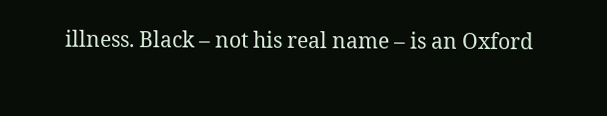illness. Black – not his real name – is an Oxford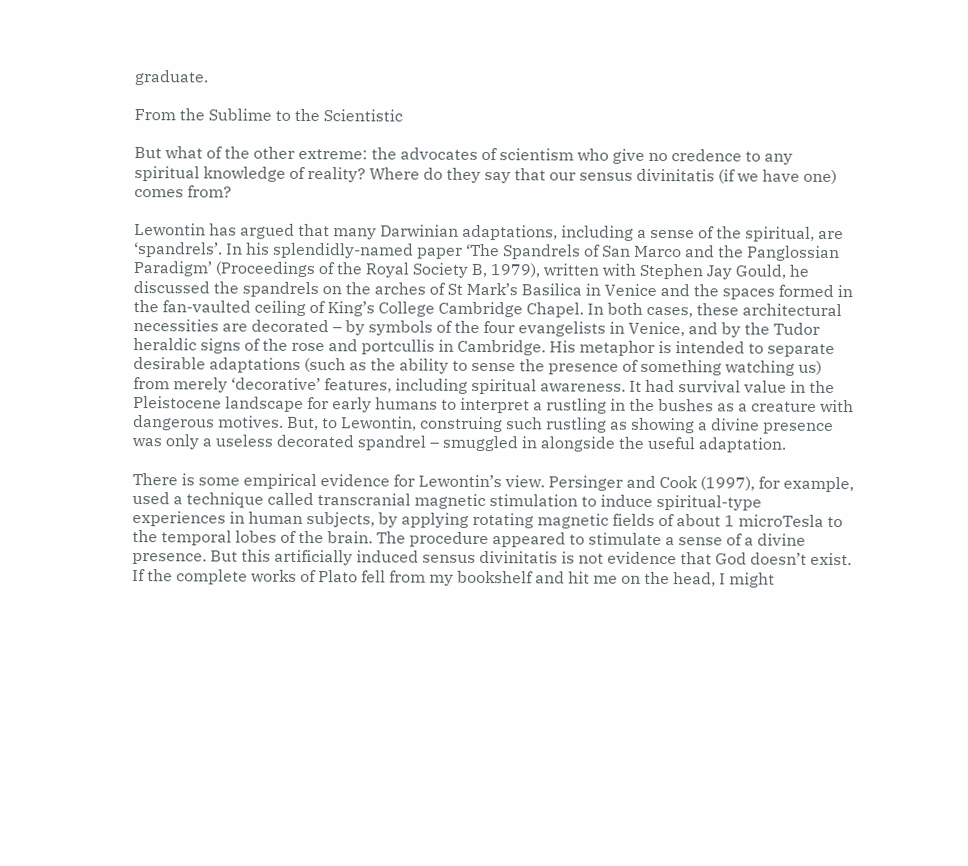graduate.

From the Sublime to the Scientistic

But what of the other extreme: the advocates of scientism who give no credence to any spiritual knowledge of reality? Where do they say that our sensus divinitatis (if we have one) comes from?

Lewontin has argued that many Darwinian adaptations, including a sense of the spiritual, are ‘spandrels’. In his splendidly-named paper ‘The Spandrels of San Marco and the Panglossian Paradigm’ (Proceedings of the Royal Society B, 1979), written with Stephen Jay Gould, he discussed the spandrels on the arches of St Mark’s Basilica in Venice and the spaces formed in the fan-vaulted ceiling of King’s College Cambridge Chapel. In both cases, these architectural necessities are decorated – by symbols of the four evangelists in Venice, and by the Tudor heraldic signs of the rose and portcullis in Cambridge. His metaphor is intended to separate desirable adaptations (such as the ability to sense the presence of something watching us) from merely ‘decorative’ features, including spiritual awareness. It had survival value in the Pleistocene landscape for early humans to interpret a rustling in the bushes as a creature with dangerous motives. But, to Lewontin, construing such rustling as showing a divine presence was only a useless decorated spandrel – smuggled in alongside the useful adaptation.

There is some empirical evidence for Lewontin’s view. Persinger and Cook (1997), for example, used a technique called transcranial magnetic stimulation to induce spiritual-type experiences in human subjects, by applying rotating magnetic fields of about 1 microTesla to the temporal lobes of the brain. The procedure appeared to stimulate a sense of a divine presence. But this artificially induced sensus divinitatis is not evidence that God doesn’t exist. If the complete works of Plato fell from my bookshelf and hit me on the head, I might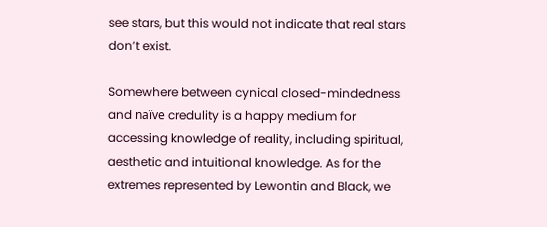see stars, but this would not indicate that real stars don’t exist.

Somewhere between cynical closed-mindedness and naïve credulity is a happy medium for accessing knowledge of reality, including spiritual, aesthetic and intuitional knowledge. As for the extremes represented by Lewontin and Black, we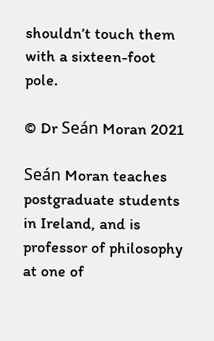shouldn’t touch them with a sixteen-foot pole.

© Dr Seán Moran 2021

Seán Moran teaches postgraduate students in Ireland, and is professor of philosophy at one of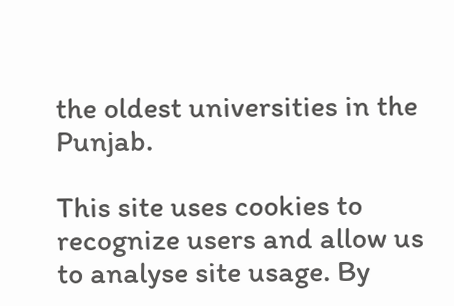the oldest universities in the Punjab.

This site uses cookies to recognize users and allow us to analyse site usage. By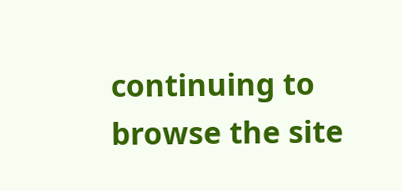continuing to browse the site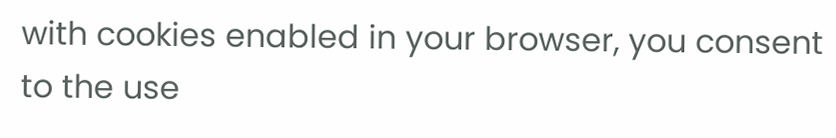with cookies enabled in your browser, you consent to the use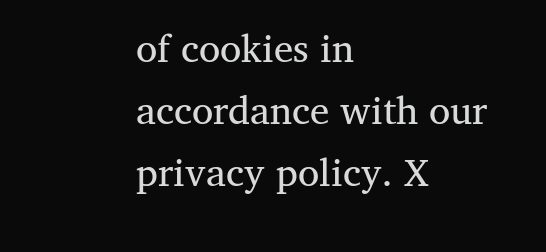of cookies in accordance with our privacy policy. X